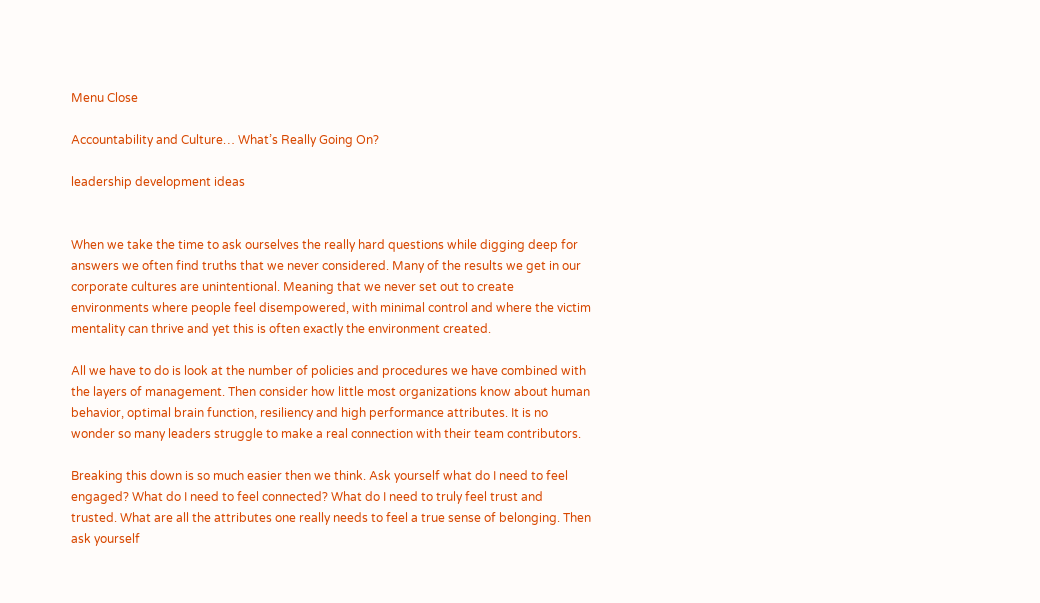Menu Close

Accountability and Culture… What’s Really Going On?

leadership development ideas


When we take the time to ask ourselves the really hard questions while digging deep for answers we often find truths that we never considered. Many of the results we get in our corporate cultures are unintentional. Meaning that we never set out to create environments where people feel disempowered, with minimal control and where the victim mentality can thrive and yet this is often exactly the environment created.

All we have to do is look at the number of policies and procedures we have combined with the layers of management. Then consider how little most organizations know about human behavior, optimal brain function, resiliency and high performance attributes. It is no wonder so many leaders struggle to make a real connection with their team contributors.

Breaking this down is so much easier then we think. Ask yourself what do I need to feel engaged? What do I need to feel connected? What do I need to truly feel trust and trusted. What are all the attributes one really needs to feel a true sense of belonging. Then ask yourself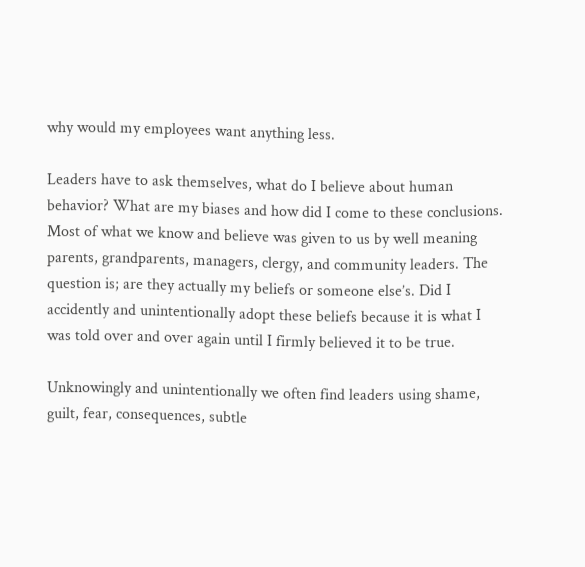why would my employees want anything less.

Leaders have to ask themselves, what do I believe about human behavior? What are my biases and how did I come to these conclusions. Most of what we know and believe was given to us by well meaning parents, grandparents, managers, clergy, and community leaders. The question is; are they actually my beliefs or someone else’s. Did I accidently and unintentionally adopt these beliefs because it is what I was told over and over again until I firmly believed it to be true.

Unknowingly and unintentionally we often find leaders using shame, guilt, fear, consequences, subtle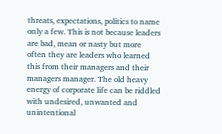threats, expectations, politics to name only a few. This is not because leaders are bad, mean or nasty but more often they are leaders who learned this from their managers and their managers manager. The old heavy energy of corporate life can be riddled with undesired, unwanted and unintentional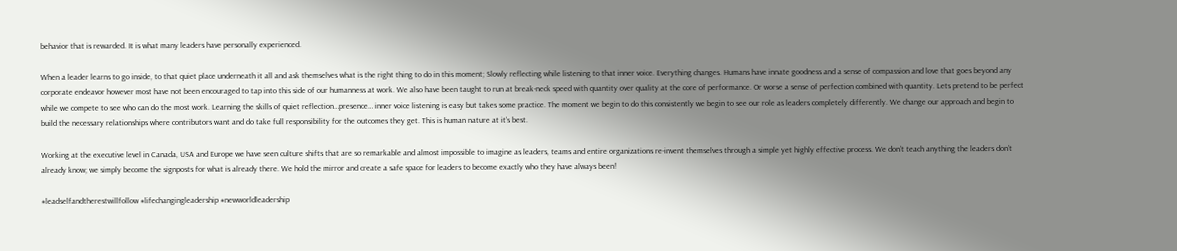behavior that is rewarded. It is what many leaders have personally experienced.

When a leader learns to go inside, to that quiet place underneath it all and ask themselves what is the right thing to do in this moment; Slowly reflecting while listening to that inner voice. Everything changes. Humans have innate goodness and a sense of compassion and love that goes beyond any corporate endeavor however most have not been encouraged to tap into this side of our humanness at work. We also have been taught to run at break-neck speed with quantity over quality at the core of performance. Or worse a sense of perfection combined with quantity. Lets pretend to be perfect while we compete to see who can do the most work. Learning the skills of quiet reflection…presence… inner voice listening is easy but takes some practice. The moment we begin to do this consistently we begin to see our role as leaders completely differently. We change our approach and begin to build the necessary relationships where contributors want and do take full responsibility for the outcomes they get. This is human nature at it’s best.

Working at the executive level in Canada, USA and Europe we have seen culture shifts that are so remarkable and almost impossible to imagine as leaders, teams and entire organizations re-invent themselves through a simple yet highly effective process. We don’t teach anything the leaders don’t already know; we simply become the signposts for what is already there. We hold the mirror and create a safe space for leaders to become exactly who they have always been!

#leadselfandtherestwillfollow #lifechangingleadership #newworldleadership